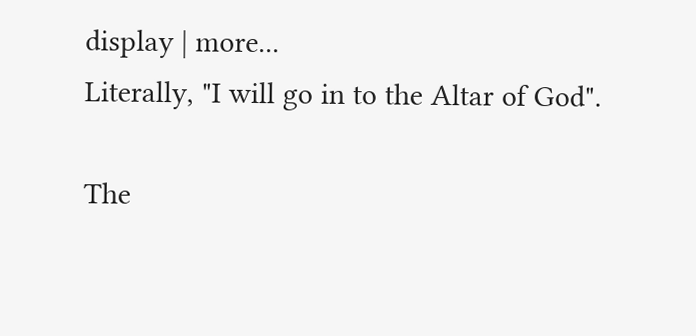display | more...
Literally, "I will go in to the Altar of God".

The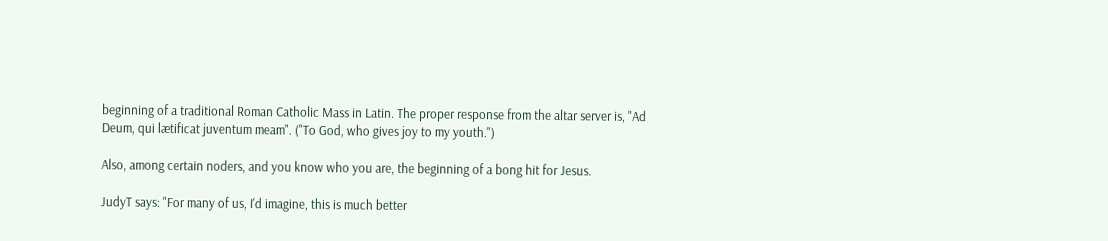beginning of a traditional Roman Catholic Mass in Latin. The proper response from the altar server is, "Ad Deum, qui lætificat juventum meam". ("To God, who gives joy to my youth.")

Also, among certain noders, and you know who you are, the beginning of a bong hit for Jesus.

JudyT says: "For many of us, I'd imagine, this is much better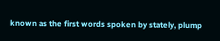known as the first words spoken by stately, plump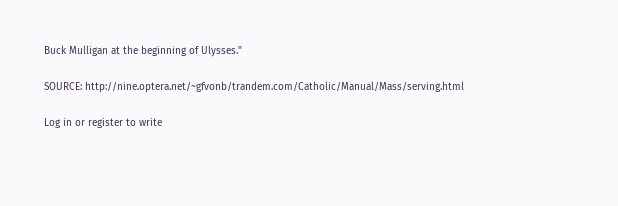Buck Mulligan at the beginning of Ulysses."

SOURCE: http://nine.optera.net/~gfvonb/trandem.com/Catholic/Manual/Mass/serving.html

Log in or register to write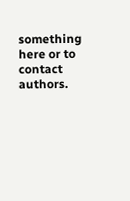something here or to contact authors.